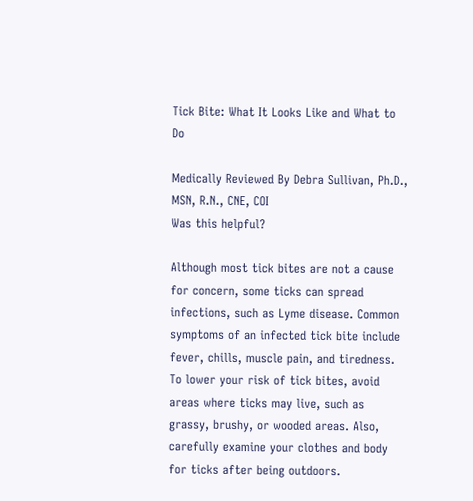Tick Bite: What It Looks Like and What to Do

Medically Reviewed By Debra Sullivan, Ph.D., MSN, R.N., CNE, COI
Was this helpful?

Although most tick bites are not a cause for concern, some ticks can spread infections, such as Lyme disease. Common symptoms of an infected tick bite include fever, chills, muscle pain, and tiredness. To lower your risk of tick bites, avoid areas where ticks may live, such as grassy, brushy, or wooded areas. Also, carefully examine your clothes and body for ticks after being outdoors.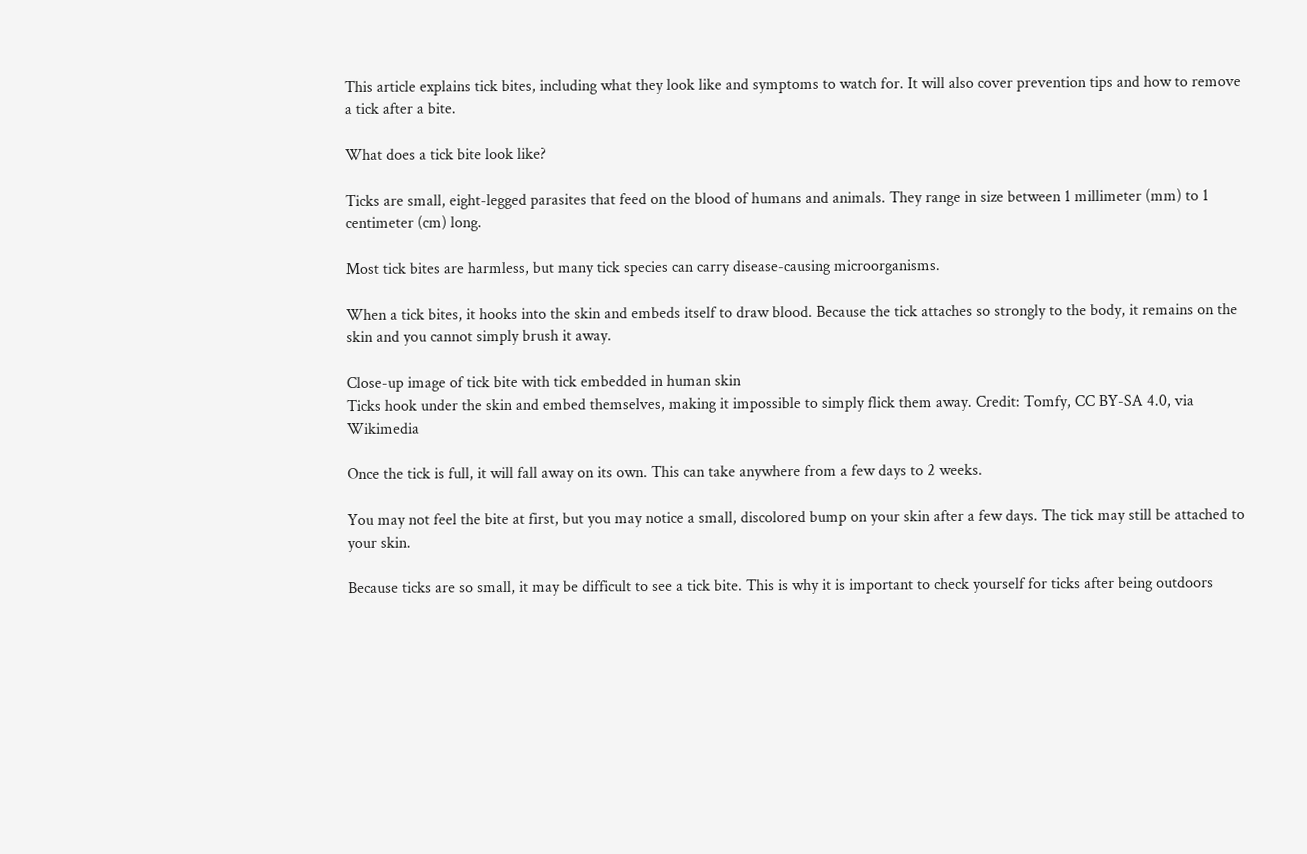This article explains tick bites, including what they look like and symptoms to watch for. It will also cover prevention tips and how to remove a tick after a bite.

What does a tick bite look like?

Ticks are small, eight-legged parasites that feed on the blood of humans and animals. They range in size between 1 millimeter (mm) to 1 centimeter (cm) long.

Most tick bites are harmless, but many tick species can carry disease-causing microorganisms.

When a tick bites, it hooks into the skin and embeds itself to draw blood. Because the tick attaches so strongly to the body, it remains on the skin and you cannot simply brush it away.

Close-up image of tick bite with tick embedded in human skin
Ticks hook under the skin and embed themselves, making it impossible to simply flick them away. Credit: Tomfy, CC BY-SA 4.0, via Wikimedia

Once the tick is full, it will fall away on its own. This can take anywhere from a few days to 2 weeks.

You may not feel the bite at first, but you may notice a small, discolored bump on your skin after a few days. The tick may still be attached to your skin.

Because ticks are so small, it may be difficult to see a tick bite. This is why it is important to check yourself for ticks after being outdoors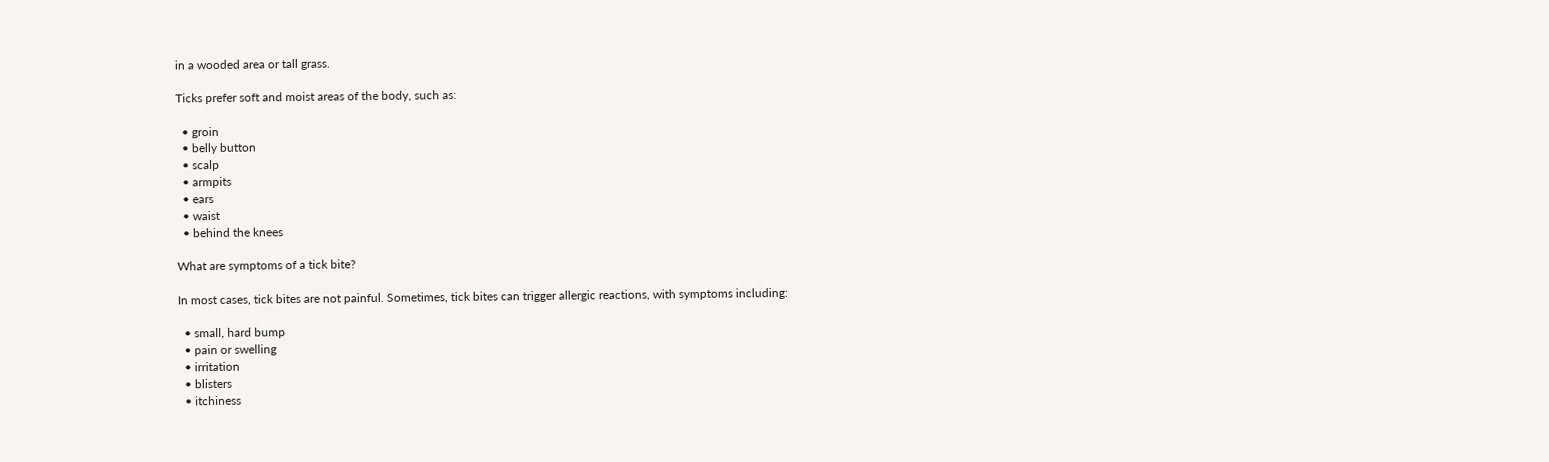in a wooded area or tall grass.

Ticks prefer soft and moist areas of the body, such as:

  • groin
  • belly button
  • scalp
  • armpits
  • ears
  • waist
  • behind the knees

What are symptoms of a tick bite?

In most cases, tick bites are not painful. Sometimes, tick bites can trigger allergic reactions, with symptoms including:

  • small, hard bump
  • pain or swelling
  • irritation
  • blisters
  • itchiness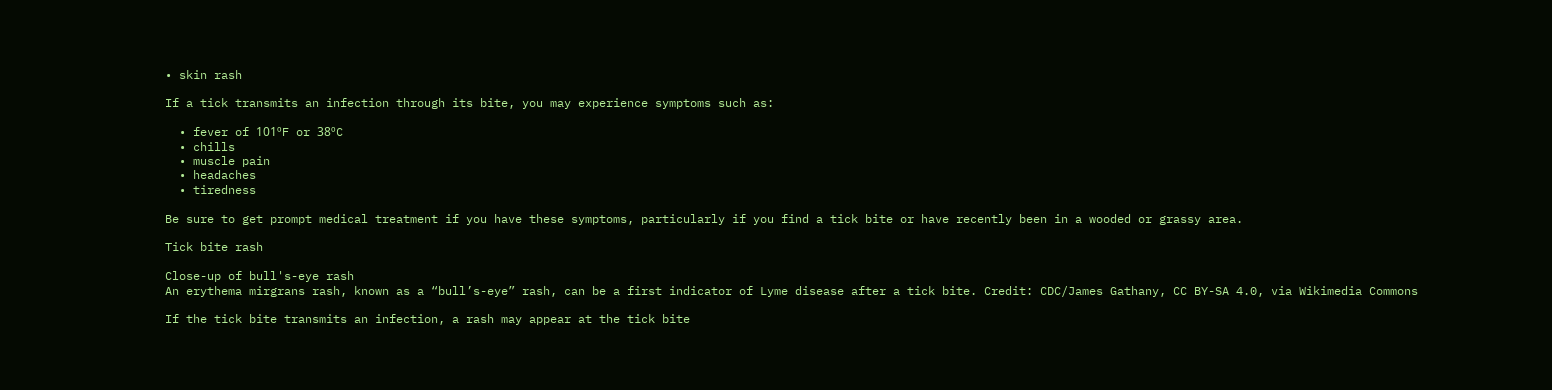• skin rash

If a tick transmits an infection through its bite, you may experience symptoms such as:

  • fever of 101ºF or 38ºC
  • chills
  • muscle pain
  • headaches
  • tiredness

Be sure to get prompt medical treatment if you have these symptoms, particularly if you find a tick bite or have recently been in a wooded or grassy area.

Tick bite rash

Close-up of bull's-eye rash
An erythema mirgrans rash, known as a “bull’s-eye” rash, can be a first indicator of Lyme disease after a tick bite. Credit: CDC/James Gathany, CC BY-SA 4.0, via Wikimedia Commons

If the tick bite transmits an infection, a rash may appear at the tick bite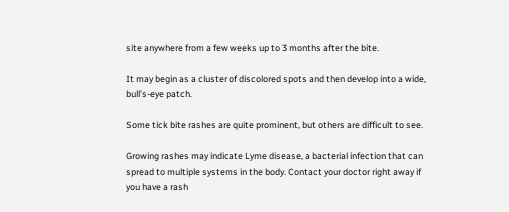site anywhere from a few weeks up to 3 months after the bite.

It may begin as a cluster of discolored spots and then develop into a wide, bull’s-eye patch.

Some tick bite rashes are quite prominent, but others are difficult to see.

Growing rashes may indicate Lyme disease, a bacterial infection that can spread to multiple systems in the body. Contact your doctor right away if you have a rash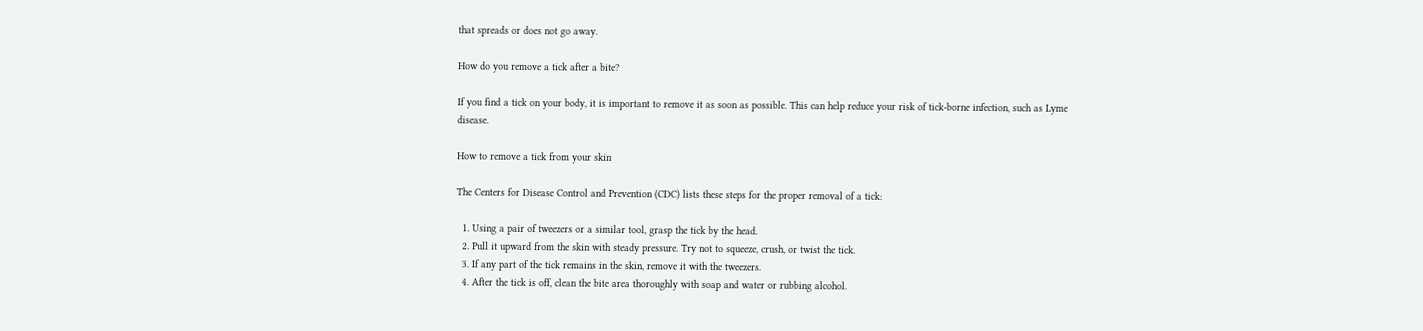that spreads or does not go away.

How do you remove a tick after a bite?

If you find a tick on your body, it is important to remove it as soon as possible. This can help reduce your risk of tick-borne infection, such as Lyme disease.

How to remove a tick from your skin

The Centers for Disease Control and Prevention (CDC) lists these steps for the proper removal of a tick:

  1. Using a pair of tweezers or a similar tool, grasp the tick by the head.
  2. Pull it upward from the skin with steady pressure. Try not to squeeze, crush, or twist the tick.
  3. If any part of the tick remains in the skin, remove it with the tweezers.
  4. After the tick is off, clean the bite area thoroughly with soap and water or rubbing alcohol.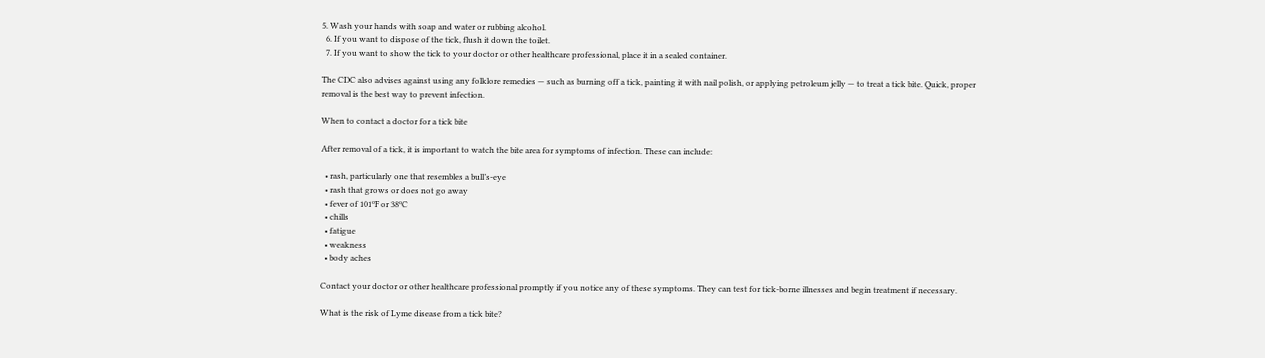5. Wash your hands with soap and water or rubbing alcohol.
  6. If you want to dispose of the tick, flush it down the toilet.
  7. If you want to show the tick to your doctor or other healthcare professional, place it in a sealed container.

The CDC also advises against using any folklore remedies — such as burning off a tick, painting it with nail polish, or applying petroleum jelly — to treat a tick bite. Quick, proper removal is the best way to prevent infection.

When to contact a doctor for a tick bite

After removal of a tick, it is important to watch the bite area for symptoms of infection. These can include:

  • rash, particularly one that resembles a bull’s-eye
  • rash that grows or does not go away
  • fever of 101ºF or 38ºC
  • chills
  • fatigue
  • weakness
  • body aches

Contact your doctor or other healthcare professional promptly if you notice any of these symptoms. They can test for tick-borne illnesses and begin treatment if necessary.

What is the risk of Lyme disease from a tick bite?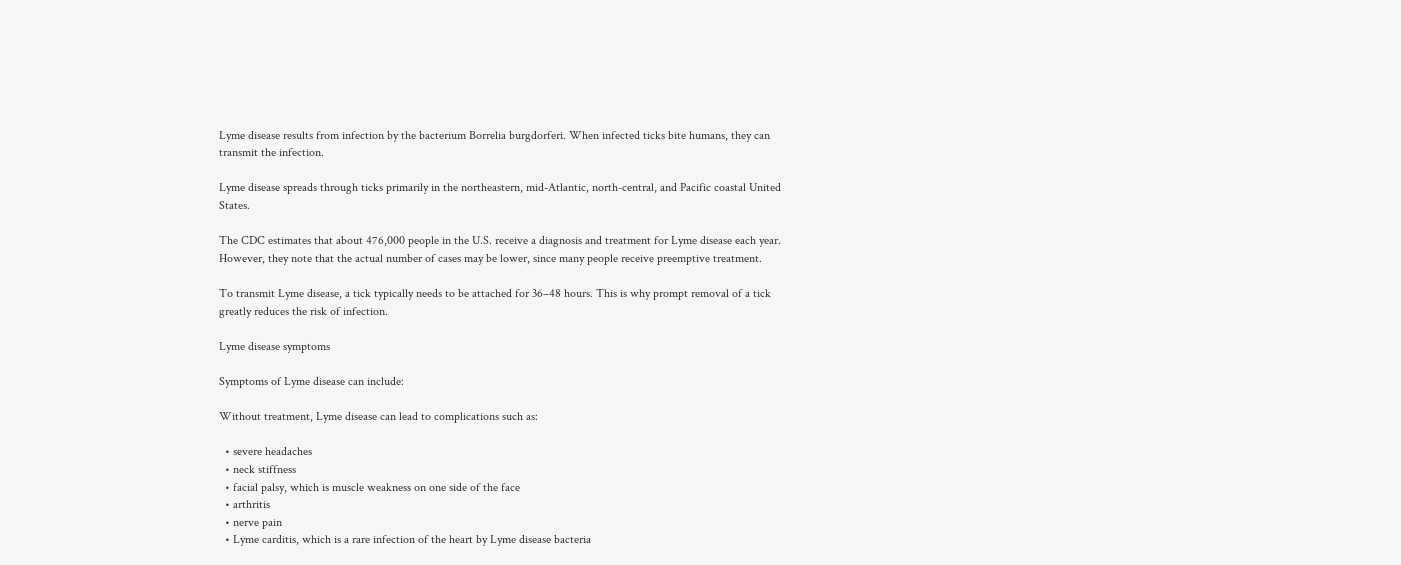Lyme disease results from infection by the bacterium Borrelia burgdorferi. When infected ticks bite humans, they can transmit the infection.

Lyme disease spreads through ticks primarily in the northeastern, mid-Atlantic, north-central, and Pacific coastal United States.

The CDC estimates that about 476,000 people in the U.S. receive a diagnosis and treatment for Lyme disease each year. However, they note that the actual number of cases may be lower, since many people receive preemptive treatment.

To transmit Lyme disease, a tick typically needs to be attached for 36–48 hours. This is why prompt removal of a tick greatly reduces the risk of infection.

Lyme disease symptoms

Symptoms of Lyme disease can include:

Without treatment, Lyme disease can lead to complications such as:

  • severe headaches
  • neck stiffness
  • facial palsy, which is muscle weakness on one side of the face
  • arthritis
  • nerve pain
  • Lyme carditis, which is a rare infection of the heart by Lyme disease bacteria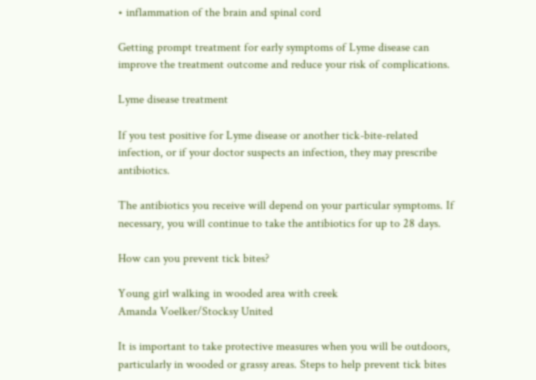• inflammation of the brain and spinal cord

Getting prompt treatment for early symptoms of Lyme disease can improve the treatment outcome and reduce your risk of complications.

Lyme disease treatment

If you test positive for Lyme disease or another tick-bite-related infection, or if your doctor suspects an infection, they may prescribe antibiotics.

The antibiotics you receive will depend on your particular symptoms. If necessary, you will continue to take the antibiotics for up to 28 days.

How can you prevent tick bites?

Young girl walking in wooded area with creek
Amanda Voelker/Stocksy United

It is important to take protective measures when you will be outdoors, particularly in wooded or grassy areas. Steps to help prevent tick bites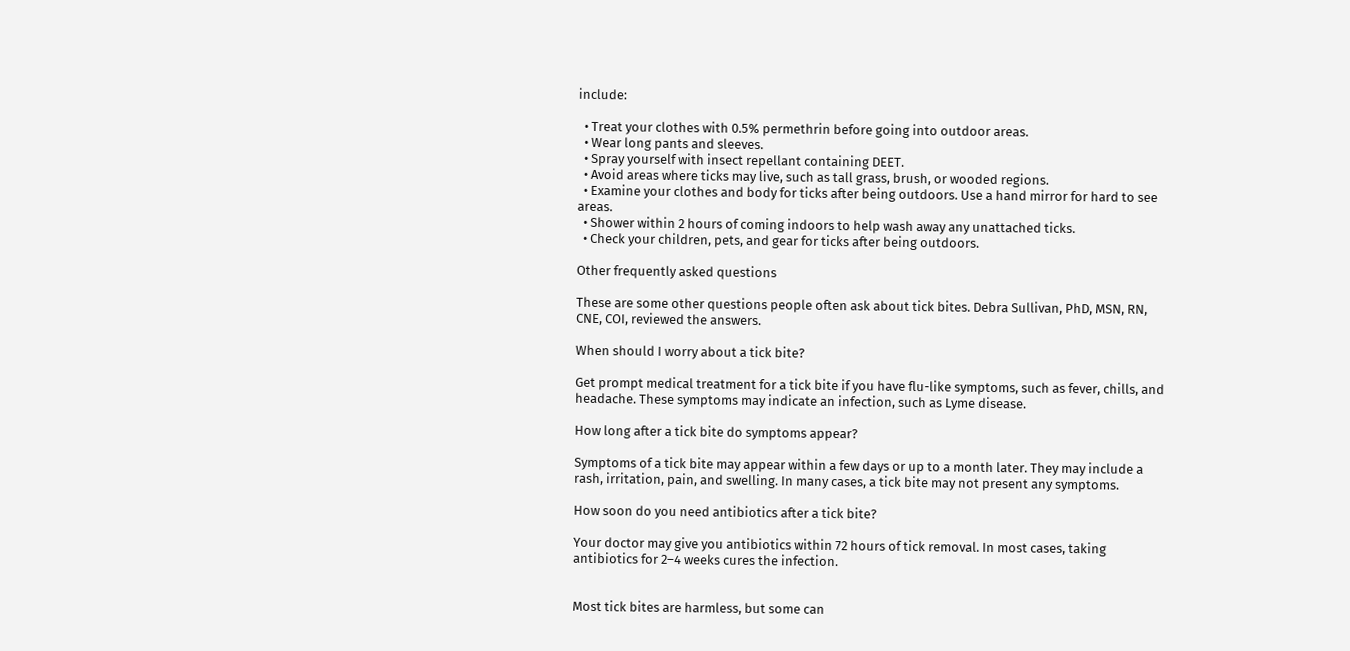include:

  • Treat your clothes with 0.5% permethrin before going into outdoor areas.
  • Wear long pants and sleeves.
  • Spray yourself with insect repellant containing DEET.
  • Avoid areas where ticks may live, such as tall grass, brush, or wooded regions.
  • Examine your clothes and body for ticks after being outdoors. Use a hand mirror for hard to see areas.
  • Shower within 2 hours of coming indoors to help wash away any unattached ticks.
  • Check your children, pets, and gear for ticks after being outdoors.

Other frequently asked questions

These are some other questions people often ask about tick bites. Debra Sullivan, PhD, MSN, RN, CNE, COI, reviewed the answers.

When should I worry about a tick bite?

Get prompt medical treatment for a tick bite if you have flu-like symptoms, such as fever, chills, and headache. These symptoms may indicate an infection, such as Lyme disease.

How long after a tick bite do symptoms appear?

Symptoms of a tick bite may appear within a few days or up to a month later. They may include a rash, irritation, pain, and swelling. In many cases, a tick bite may not present any symptoms.

How soon do you need antibiotics after a tick bite?

Your doctor may give you antibiotics within 72 hours of tick removal. In most cases, taking antibiotics for 2–4 weeks cures the infection.


Most tick bites are harmless, but some can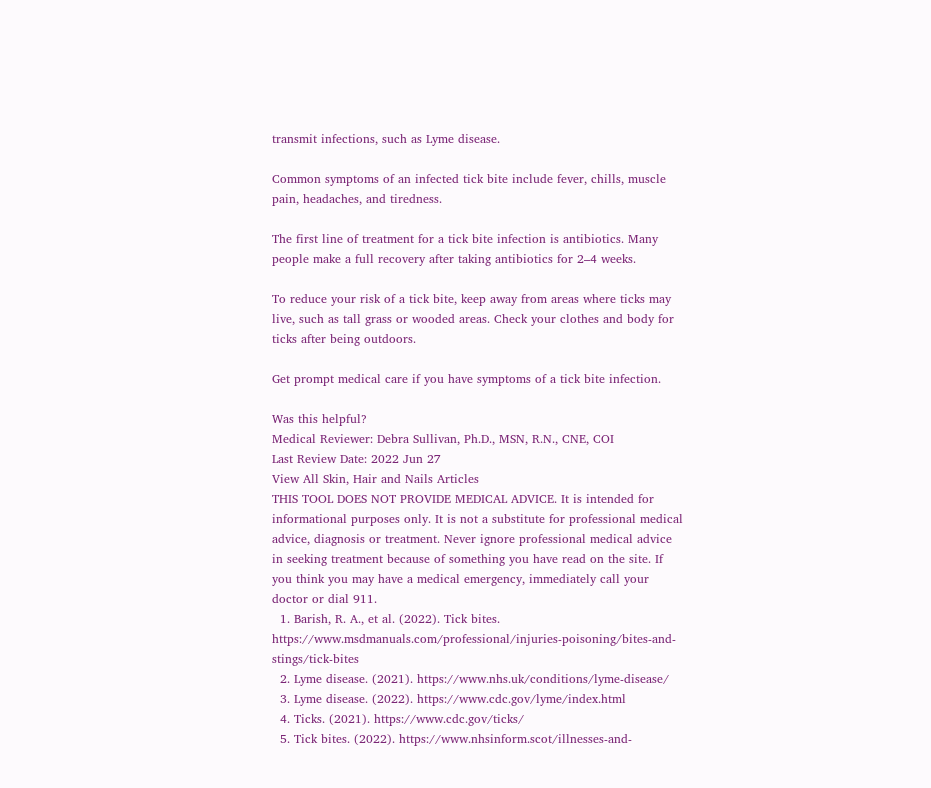transmit infections, such as Lyme disease.

Common symptoms of an infected tick bite include fever, chills, muscle pain, headaches, and tiredness.

The first line of treatment for a tick bite infection is antibiotics. Many people make a full recovery after taking antibiotics for 2–4 weeks.

To reduce your risk of a tick bite, keep away from areas where ticks may live, such as tall grass or wooded areas. Check your clothes and body for ticks after being outdoors.

Get prompt medical care if you have symptoms of a tick bite infection.

Was this helpful?
Medical Reviewer: Debra Sullivan, Ph.D., MSN, R.N., CNE, COI
Last Review Date: 2022 Jun 27
View All Skin, Hair and Nails Articles
THIS TOOL DOES NOT PROVIDE MEDICAL ADVICE. It is intended for informational purposes only. It is not a substitute for professional medical advice, diagnosis or treatment. Never ignore professional medical advice in seeking treatment because of something you have read on the site. If you think you may have a medical emergency, immediately call your doctor or dial 911.
  1. Barish, R. A., et al. (2022). Tick bites. https://www.msdmanuals.com/professional/injuries-poisoning/bites-and-stings/tick-bites
  2. Lyme disease. (2021). https://www.nhs.uk/conditions/lyme-disease/
  3. Lyme disease. (2022). https://www.cdc.gov/lyme/index.html
  4. Ticks. (2021). https://www.cdc.gov/ticks/
  5. Tick bites. (2022). https://www.nhsinform.scot/illnesses-and-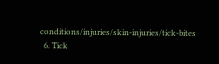conditions/injuries/skin-injuries/tick-bites
  6. Tick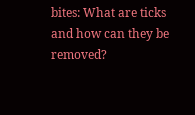bites: What are ticks and how can they be removed?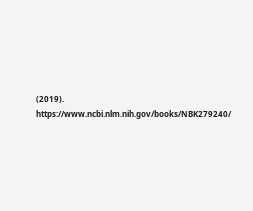(2019). https://www.ncbi.nlm.nih.gov/books/NBK279240/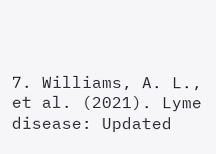7. Williams, A. L., et al. (2021). Lyme disease: Updated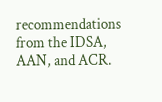recommendations from the IDSA, AAN, and ACR.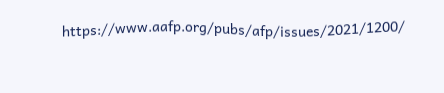https://www.aafp.org/pubs/afp/issues/2021/1200/